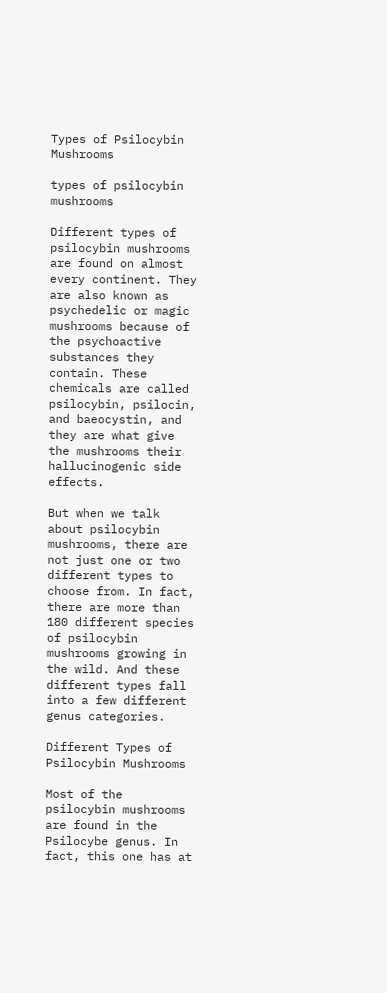Types of Psilocybin Mushrooms

types of psilocybin mushrooms

Different types of psilocybin mushrooms are found on almost every continent. They are also known as psychedelic or magic mushrooms because of the psychoactive substances they contain. These chemicals are called psilocybin, psilocin, and baeocystin, and they are what give the mushrooms their hallucinogenic side effects.

But when we talk about psilocybin mushrooms, there are not just one or two different types to choose from. In fact, there are more than 180 different species of psilocybin mushrooms growing in the wild. And these different types fall into a few different genus categories.

Different Types of Psilocybin Mushrooms

Most of the psilocybin mushrooms are found in the Psilocybe genus. In fact, this one has at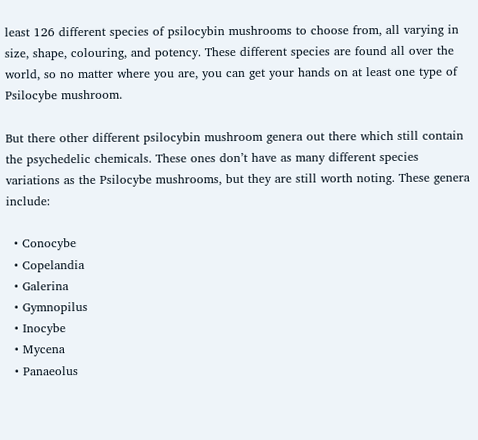least 126 different species of psilocybin mushrooms to choose from, all varying in size, shape, colouring, and potency. These different species are found all over the world, so no matter where you are, you can get your hands on at least one type of Psilocybe mushroom.

But there other different psilocybin mushroom genera out there which still contain the psychedelic chemicals. These ones don’t have as many different species variations as the Psilocybe mushrooms, but they are still worth noting. These genera include:

  • Conocybe
  • Copelandia
  • Galerina
  • Gymnopilus
  • Inocybe
  • Mycena
  • Panaeolus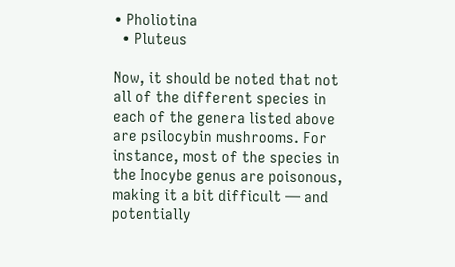• Pholiotina
  • Pluteus

Now, it should be noted that not all of the different species in each of the genera listed above are psilocybin mushrooms. For instance, most of the species in the Inocybe genus are poisonous, making it a bit difficult — and potentially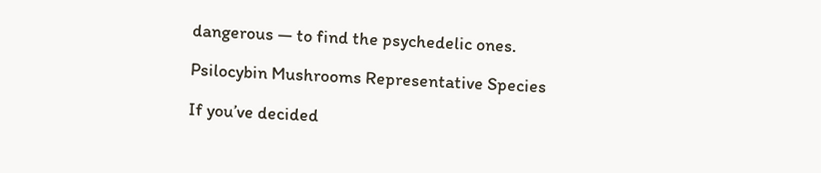dangerous — to find the psychedelic ones.

Psilocybin Mushrooms Representative Species

If you’ve decided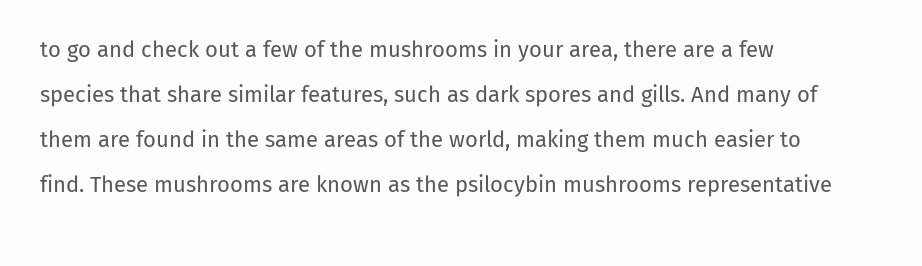to go and check out a few of the mushrooms in your area, there are a few species that share similar features, such as dark spores and gills. And many of them are found in the same areas of the world, making them much easier to find. These mushrooms are known as the psilocybin mushrooms representative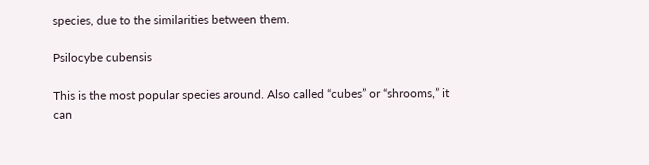species, due to the similarities between them.

Psilocybe cubensis

This is the most popular species around. Also called “cubes” or “shrooms,” it can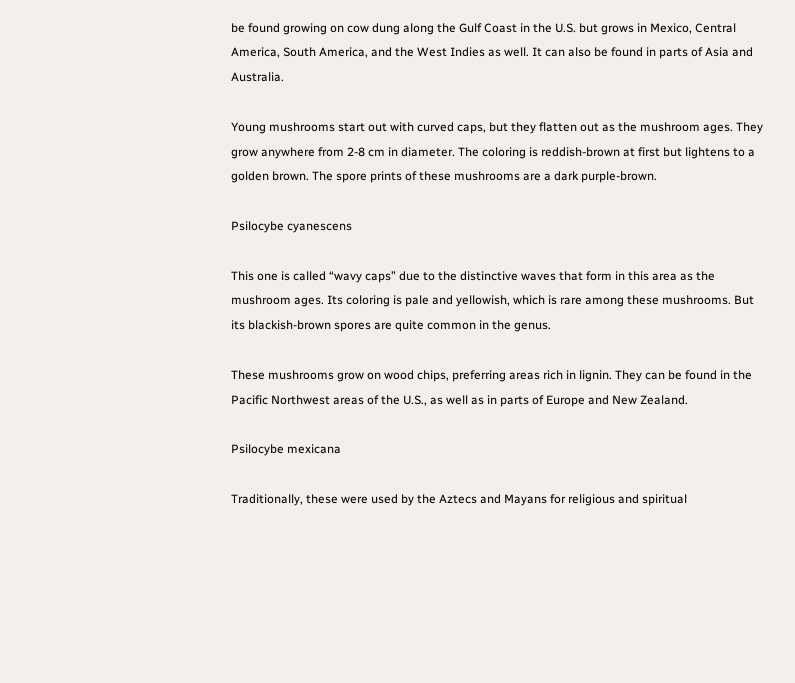be found growing on cow dung along the Gulf Coast in the U.S. but grows in Mexico, Central America, South America, and the West Indies as well. It can also be found in parts of Asia and Australia.

Young mushrooms start out with curved caps, but they flatten out as the mushroom ages. They grow anywhere from 2-8 cm in diameter. The coloring is reddish-brown at first but lightens to a golden brown. The spore prints of these mushrooms are a dark purple-brown.

Psilocybe cyanescens

This one is called “wavy caps” due to the distinctive waves that form in this area as the mushroom ages. Its coloring is pale and yellowish, which is rare among these mushrooms. But its blackish-brown spores are quite common in the genus.

These mushrooms grow on wood chips, preferring areas rich in lignin. They can be found in the Pacific Northwest areas of the U.S., as well as in parts of Europe and New Zealand.

Psilocybe mexicana

Traditionally, these were used by the Aztecs and Mayans for religious and spiritual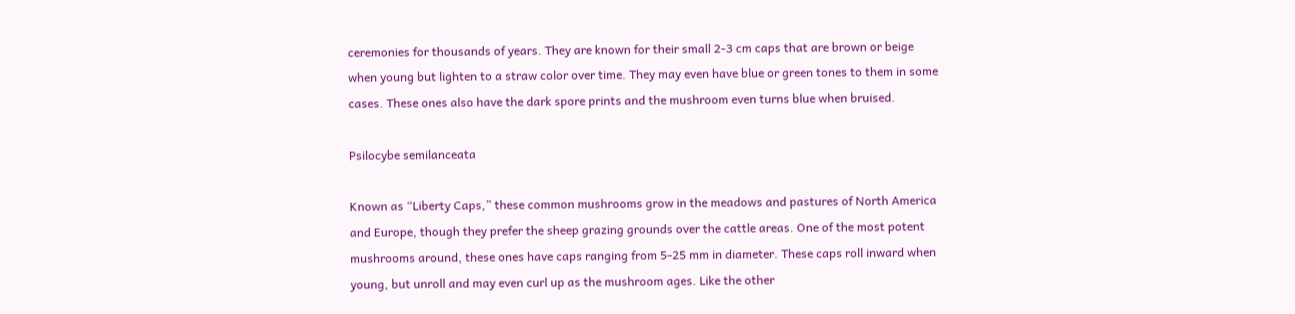ceremonies for thousands of years. They are known for their small 2-3 cm caps that are brown or beige when young but lighten to a straw color over time. They may even have blue or green tones to them in some cases. These ones also have the dark spore prints and the mushroom even turns blue when bruised.

Psilocybe semilanceata

Known as “Liberty Caps,” these common mushrooms grow in the meadows and pastures of North America and Europe, though they prefer the sheep grazing grounds over the cattle areas. One of the most potent mushrooms around, these ones have caps ranging from 5-25 mm in diameter. These caps roll inward when young, but unroll and may even curl up as the mushroom ages. Like the other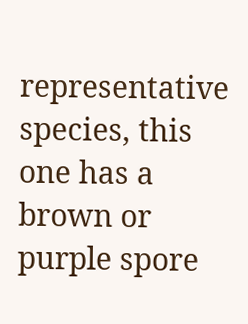representative species, this one has a brown or purple spore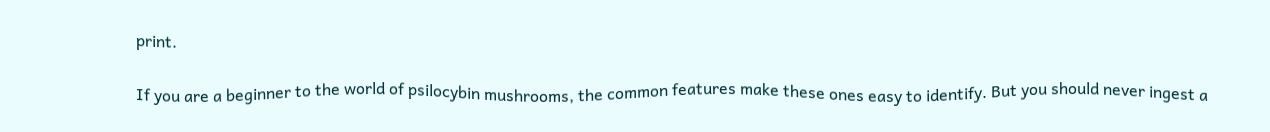print.

If you are a beginner to the world of psilocybin mushrooms, the common features make these ones easy to identify. But you should never ingest a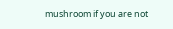mushroom if you are not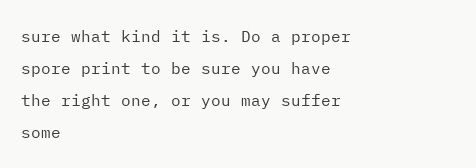sure what kind it is. Do a proper spore print to be sure you have the right one, or you may suffer some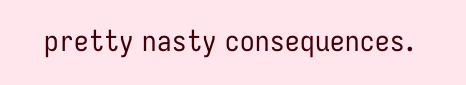pretty nasty consequences.